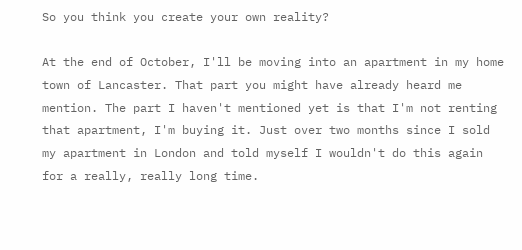So you think you create your own reality?

At the end of October, I'll be moving into an apartment in my home town of Lancaster. That part you might have already heard me mention. The part I haven't mentioned yet is that I'm not renting that apartment, I'm buying it. Just over two months since I sold my apartment in London and told myself I wouldn't do this again for a really, really long time.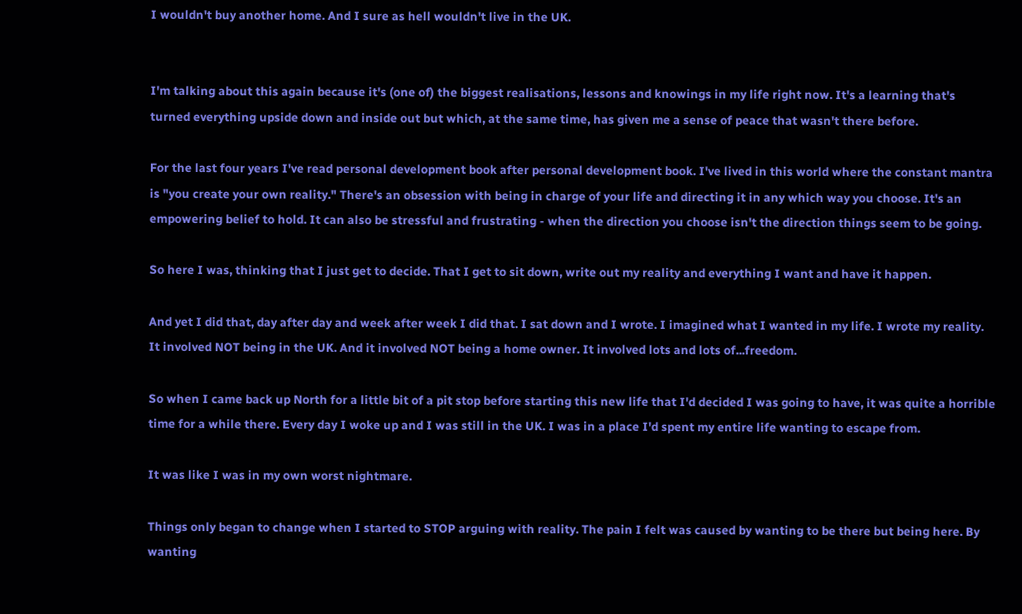I wouldn't buy another home. And I sure as hell wouldn't live in the UK.


I'm talking about this again because it's (one of) the biggest realisations, lessons and knowings in my life right now. It's a learning that's turned everything upside down and inside out but which, at the same time, has given me a sense of peace that wasn't there before.

For the last four years I've read personal development book after personal development book. I've lived in this world where the constant mantra is "you create your own reality." There's an obsession with being in charge of your life and directing it in any which way you choose. It's an empowering belief to hold. It can also be stressful and frustrating - when the direction you choose isn't the direction things seem to be going.

So here I was, thinking that I just get to decide. That I get to sit down, write out my reality and everything I want and have it happen.

And yet I did that, day after day and week after week I did that. I sat down and I wrote. I imagined what I wanted in my life. I wrote my reality. It involved NOT being in the UK. And it involved NOT being a home owner. It involved lots and lots of...freedom.

So when I came back up North for a little bit of a pit stop before starting this new life that I'd decided I was going to have, it was quite a horrible time for a while there. Every day I woke up and I was still in the UK. I was in a place I'd spent my entire life wanting to escape from.

It was like I was in my own worst nightmare.

Things only began to change when I started to STOP arguing with reality. The pain I felt was caused by wanting to be there but being here. By wanting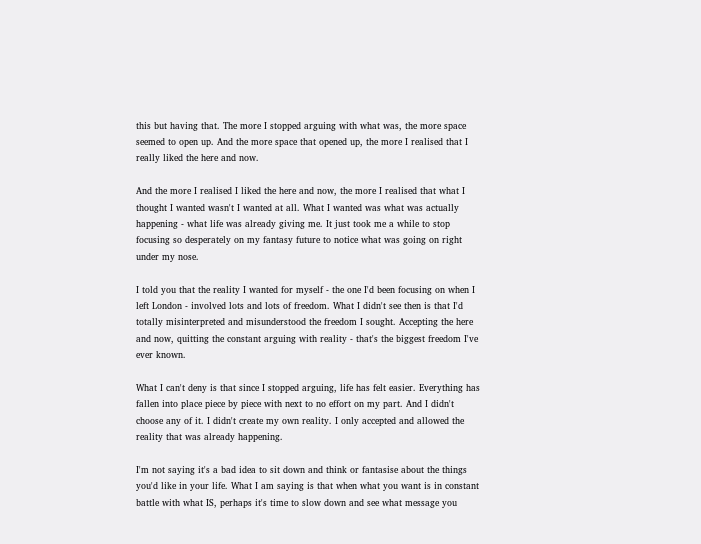this but having that. The more I stopped arguing with what was, the more space seemed to open up. And the more space that opened up, the more I realised that I really liked the here and now.

And the more I realised I liked the here and now, the more I realised that what I thought I wanted wasn't I wanted at all. What I wanted was what was actually happening - what life was already giving me. It just took me a while to stop focusing so desperately on my fantasy future to notice what was going on right under my nose.

I told you that the reality I wanted for myself - the one I'd been focusing on when I left London - involved lots and lots of freedom. What I didn't see then is that I'd totally misinterpreted and misunderstood the freedom I sought. Accepting the here and now, quitting the constant arguing with reality - that's the biggest freedom I've ever known.

What I can't deny is that since I stopped arguing, life has felt easier. Everything has fallen into place piece by piece with next to no effort on my part. And I didn't choose any of it. I didn't create my own reality. I only accepted and allowed the reality that was already happening.

I'm not saying it's a bad idea to sit down and think or fantasise about the things you'd like in your life. What I am saying is that when what you want is in constant battle with what IS, perhaps it's time to slow down and see what message you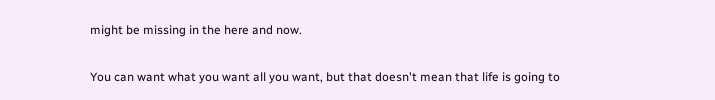might be missing in the here and now.

You can want what you want all you want, but that doesn't mean that life is going to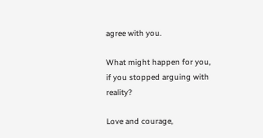agree with you.

What might happen for you, if you stopped arguing with reality?

Love and courage,